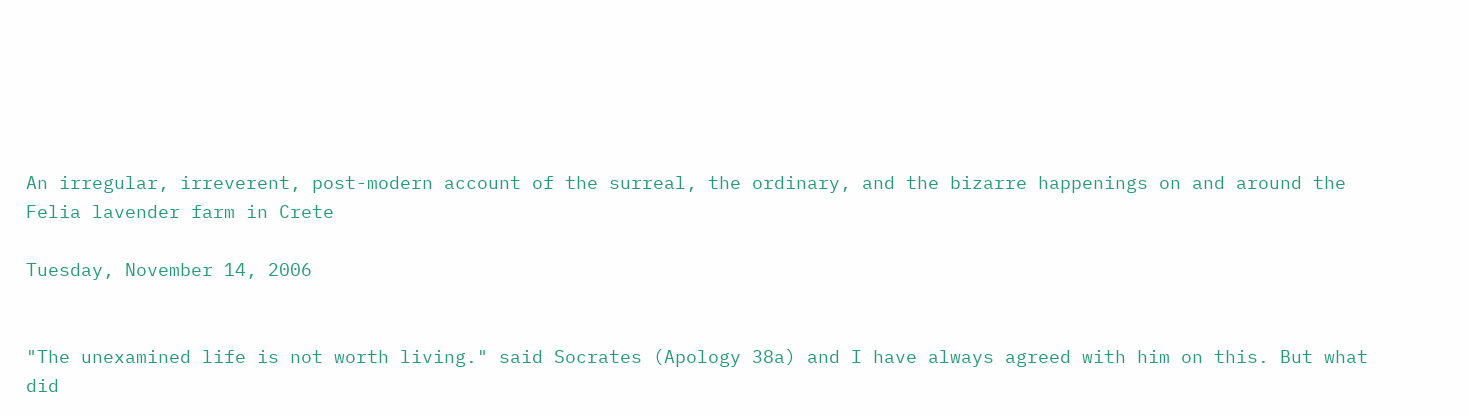An irregular, irreverent, post-modern account of the surreal, the ordinary, and the bizarre happenings on and around the Felia lavender farm in Crete

Tuesday, November 14, 2006


"The unexamined life is not worth living." said Socrates (Apology 38a) and I have always agreed with him on this. But what did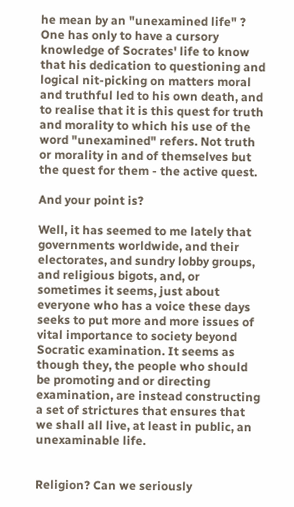he mean by an "unexamined life" ? One has only to have a cursory knowledge of Socrates' life to know that his dedication to questioning and logical nit-picking on matters moral and truthful led to his own death, and to realise that it is this quest for truth and morality to which his use of the word "unexamined" refers. Not truth or morality in and of themselves but the quest for them - the active quest.

And your point is?

Well, it has seemed to me lately that governments worldwide, and their electorates, and sundry lobby groups, and religious bigots, and, or sometimes it seems, just about everyone who has a voice these days seeks to put more and more issues of vital importance to society beyond Socratic examination. It seems as though they, the people who should be promoting and or directing examination, are instead constructing a set of strictures that ensures that we shall all live, at least in public, an unexaminable life.


Religion? Can we seriously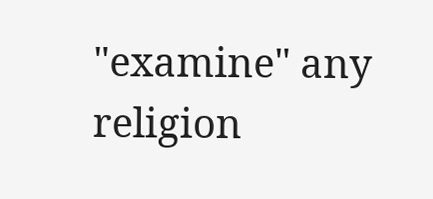"examine" any religion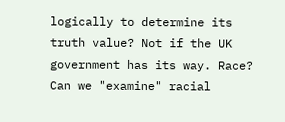logically to determine its truth value? Not if the UK government has its way. Race? Can we "examine" racial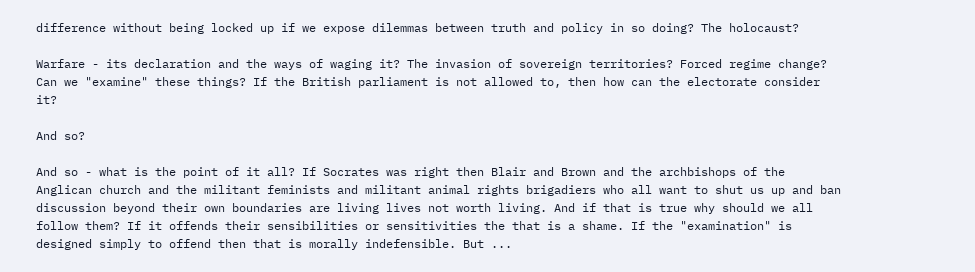difference without being locked up if we expose dilemmas between truth and policy in so doing? The holocaust?

Warfare - its declaration and the ways of waging it? The invasion of sovereign territories? Forced regime change? Can we "examine" these things? If the British parliament is not allowed to, then how can the electorate consider it?

And so?

And so - what is the point of it all? If Socrates was right then Blair and Brown and the archbishops of the Anglican church and the militant feminists and militant animal rights brigadiers who all want to shut us up and ban discussion beyond their own boundaries are living lives not worth living. And if that is true why should we all follow them? If it offends their sensibilities or sensitivities the that is a shame. If the "examination" is designed simply to offend then that is morally indefensible. But ...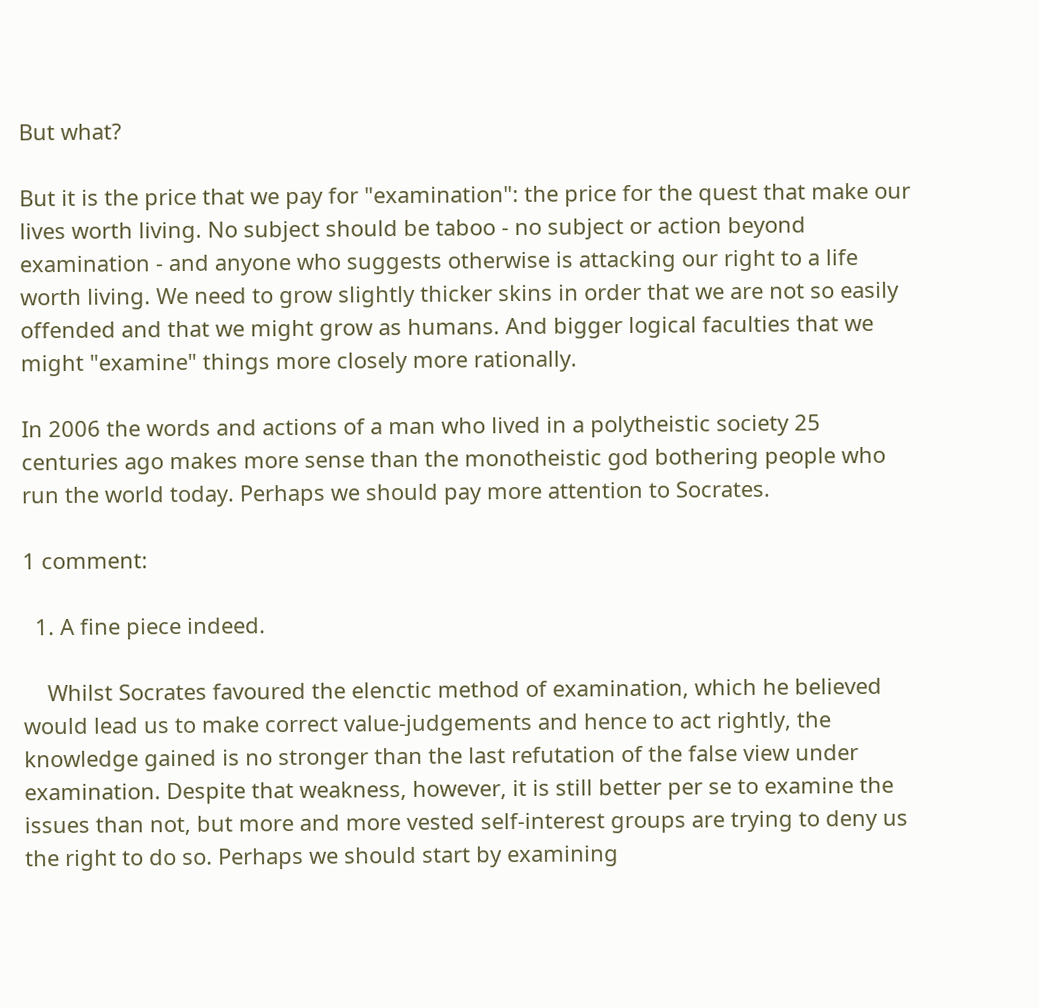But what?

But it is the price that we pay for "examination": the price for the quest that make our lives worth living. No subject should be taboo - no subject or action beyond examination - and anyone who suggests otherwise is attacking our right to a life worth living. We need to grow slightly thicker skins in order that we are not so easily offended and that we might grow as humans. And bigger logical faculties that we might "examine" things more closely more rationally.

In 2006 the words and actions of a man who lived in a polytheistic society 25 centuries ago makes more sense than the monotheistic god bothering people who run the world today. Perhaps we should pay more attention to Socrates.

1 comment:

  1. A fine piece indeed.

    Whilst Socrates favoured the elenctic method of examination, which he believed would lead us to make correct value-judgements and hence to act rightly, the knowledge gained is no stronger than the last refutation of the false view under examination. Despite that weakness, however, it is still better per se to examine the issues than not, but more and more vested self-interest groups are trying to deny us the right to do so. Perhaps we should start by examining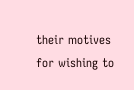their motives for wishing to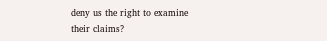deny us the right to examine their claims?